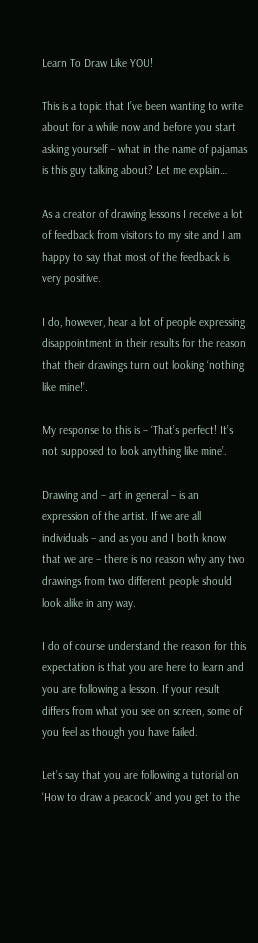Learn To Draw Like YOU!

This is a topic that I’ve been wanting to write about for a while now and before you start asking yourself – what in the name of pajamas is this guy talking about? Let me explain…

As a creator of drawing lessons I receive a lot of feedback from visitors to my site and I am happy to say that most of the feedback is very positive.

I do, however, hear a lot of people expressing disappointment in their results for the reason that their drawings turn out looking ‘nothing like mine!’.

My response to this is – ‘That’s perfect! It’s not supposed to look anything like mine’.

Drawing and – art in general – is an expression of the artist. If we are all individuals – and as you and I both know that we are – there is no reason why any two drawings from two different people should look alike in any way.

I do of course understand the reason for this expectation is that you are here to learn and you are following a lesson. If your result differs from what you see on screen, some of you feel as though you have failed.

Let’s say that you are following a tutorial on ‘How to draw a peacock’ and you get to the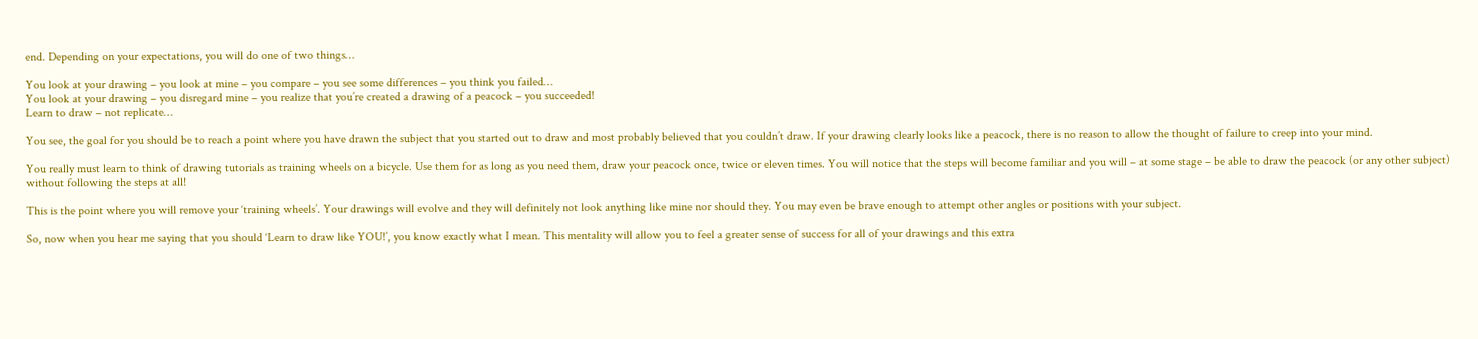end. Depending on your expectations, you will do one of two things…

You look at your drawing – you look at mine – you compare – you see some differences – you think you failed…
You look at your drawing – you disregard mine – you realize that you’re created a drawing of a peacock – you succeeded!
Learn to draw – not replicate…

You see, the goal for you should be to reach a point where you have drawn the subject that you started out to draw and most probably believed that you couldn’t draw. If your drawing clearly looks like a peacock, there is no reason to allow the thought of failure to creep into your mind.

You really must learn to think of drawing tutorials as training wheels on a bicycle. Use them for as long as you need them, draw your peacock once, twice or eleven times. You will notice that the steps will become familiar and you will – at some stage – be able to draw the peacock (or any other subject) without following the steps at all!

This is the point where you will remove your ‘training wheels’. Your drawings will evolve and they will definitely not look anything like mine nor should they. You may even be brave enough to attempt other angles or positions with your subject.

So, now when you hear me saying that you should ‘Learn to draw like YOU!’, you know exactly what I mean. This mentality will allow you to feel a greater sense of success for all of your drawings and this extra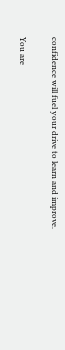confidence will fuel your drive to learn and improve.

You are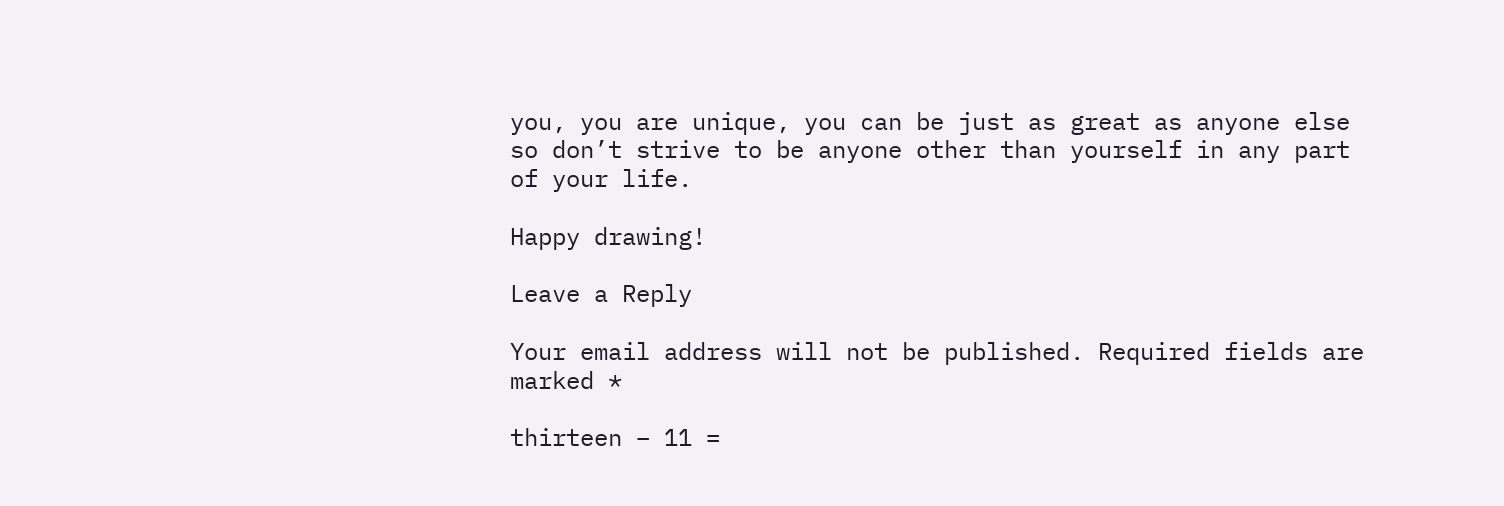you, you are unique, you can be just as great as anyone else so don’t strive to be anyone other than yourself in any part of your life.

Happy drawing!

Leave a Reply

Your email address will not be published. Required fields are marked *

thirteen − 11 =